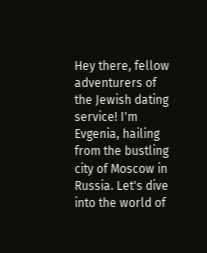Hey there, fellow adventurers of the Jewish dating service! I'm Evgenia, hailing from the bustling city of Moscow in Russia. Let's dive into the world of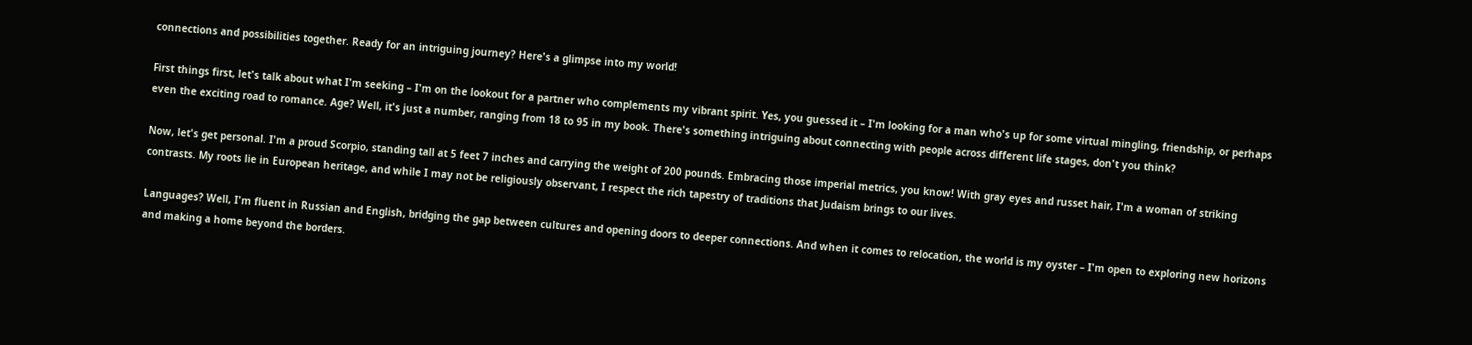connections and possibilities together. Ready for an intriguing journey? Here's a glimpse into my world!

First things first, let's talk about what I'm seeking – I'm on the lookout for a partner who complements my vibrant spirit. Yes, you guessed it – I'm looking for a man who's up for some virtual mingling, friendship, or perhaps even the exciting road to romance. Age? Well, it's just a number, ranging from 18 to 95 in my book. There's something intriguing about connecting with people across different life stages, don't you think?

Now, let's get personal. I'm a proud Scorpio, standing tall at 5 feet 7 inches and carrying the weight of 200 pounds. Embracing those imperial metrics, you know! With gray eyes and russet hair, I'm a woman of striking contrasts. My roots lie in European heritage, and while I may not be religiously observant, I respect the rich tapestry of traditions that Judaism brings to our lives.

Languages? Well, I'm fluent in Russian and English, bridging the gap between cultures and opening doors to deeper connections. And when it comes to relocation, the world is my oyster – I'm open to exploring new horizons and making a home beyond the borders.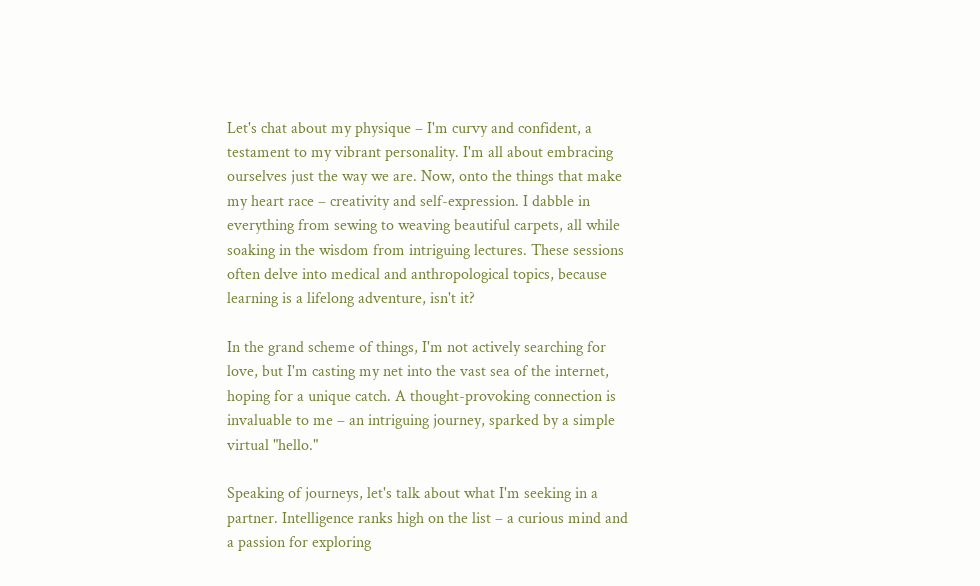Let's chat about my physique – I'm curvy and confident, a testament to my vibrant personality. I'm all about embracing ourselves just the way we are. Now, onto the things that make my heart race – creativity and self-expression. I dabble in everything from sewing to weaving beautiful carpets, all while soaking in the wisdom from intriguing lectures. These sessions often delve into medical and anthropological topics, because learning is a lifelong adventure, isn't it?

In the grand scheme of things, I'm not actively searching for love, but I'm casting my net into the vast sea of the internet, hoping for a unique catch. A thought-provoking connection is invaluable to me – an intriguing journey, sparked by a simple virtual "hello."

Speaking of journeys, let's talk about what I'm seeking in a partner. Intelligence ranks high on the list – a curious mind and a passion for exploring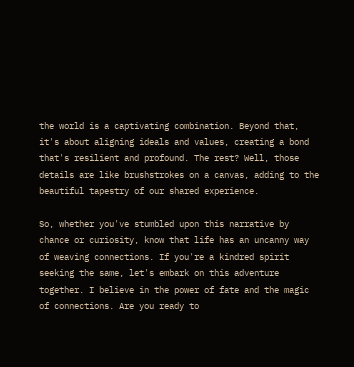the world is a captivating combination. Beyond that, it's about aligning ideals and values, creating a bond that's resilient and profound. The rest? Well, those details are like brushstrokes on a canvas, adding to the beautiful tapestry of our shared experience.

So, whether you've stumbled upon this narrative by chance or curiosity, know that life has an uncanny way of weaving connections. If you're a kindred spirit seeking the same, let's embark on this adventure together. I believe in the power of fate and the magic of connections. Are you ready to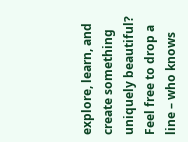explore, learn, and create something uniquely beautiful? Feel free to drop a line – who knows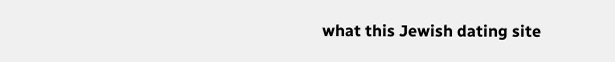what this Jewish dating site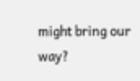might bring our way?